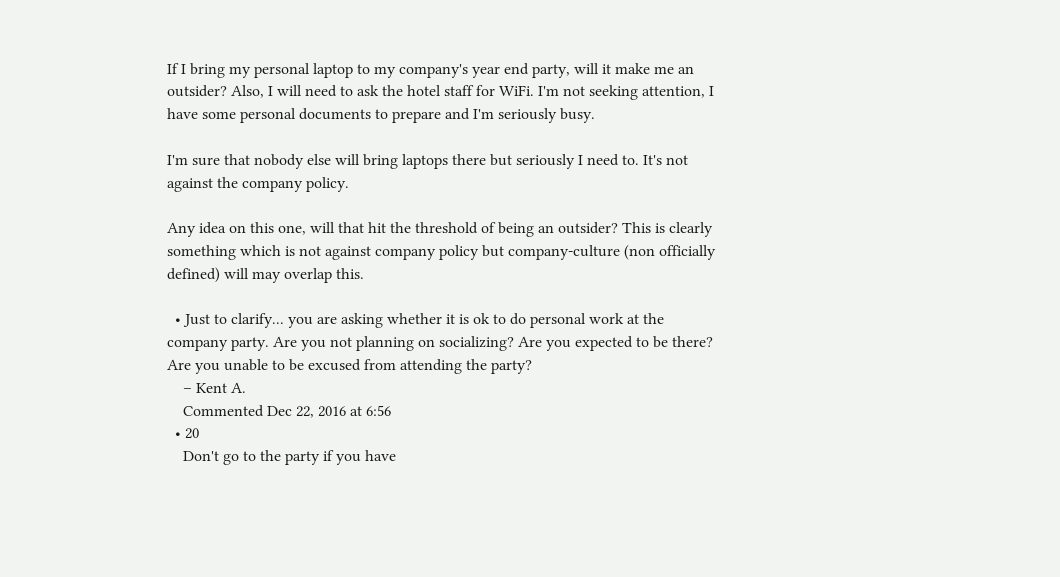If I bring my personal laptop to my company's year end party, will it make me an outsider? Also, I will need to ask the hotel staff for WiFi. I'm not seeking attention, I have some personal documents to prepare and I'm seriously busy.

I'm sure that nobody else will bring laptops there but seriously I need to. It's not against the company policy.

Any idea on this one, will that hit the threshold of being an outsider? This is clearly something which is not against company policy but company-culture (non officially defined) will may overlap this.

  • Just to clarify... you are asking whether it is ok to do personal work at the company party. Are you not planning on socializing? Are you expected to be there? Are you unable to be excused from attending the party?
    – Kent A.
    Commented Dec 22, 2016 at 6:56
  • 20
    Don't go to the party if you have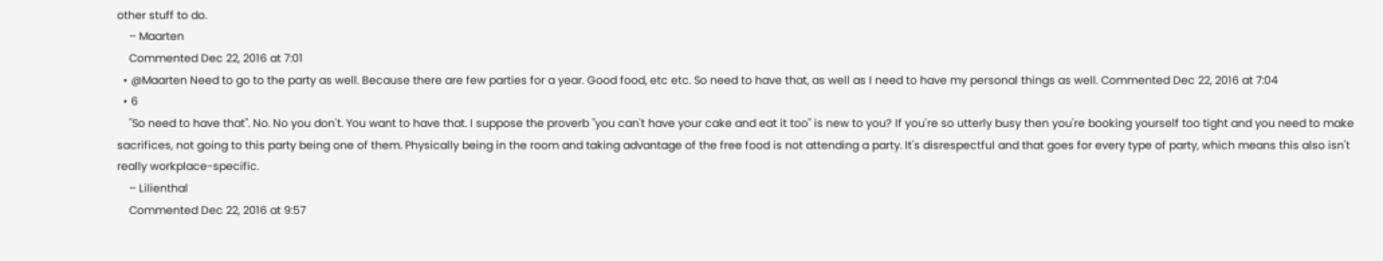other stuff to do.
    – Maarten
    Commented Dec 22, 2016 at 7:01
  • @Maarten Need to go to the party as well. Because there are few parties for a year. Good food, etc etc. So need to have that, as well as I need to have my personal things as well. Commented Dec 22, 2016 at 7:04
  • 6
    "So need to have that". No. No you don't. You want to have that. I suppose the proverb "you can't have your cake and eat it too" is new to you? If you're so utterly busy then you're booking yourself too tight and you need to make sacrifices, not going to this party being one of them. Physically being in the room and taking advantage of the free food is not attending a party. It's disrespectful and that goes for every type of party, which means this also isn't really workplace-specific.
    – Lilienthal
    Commented Dec 22, 2016 at 9:57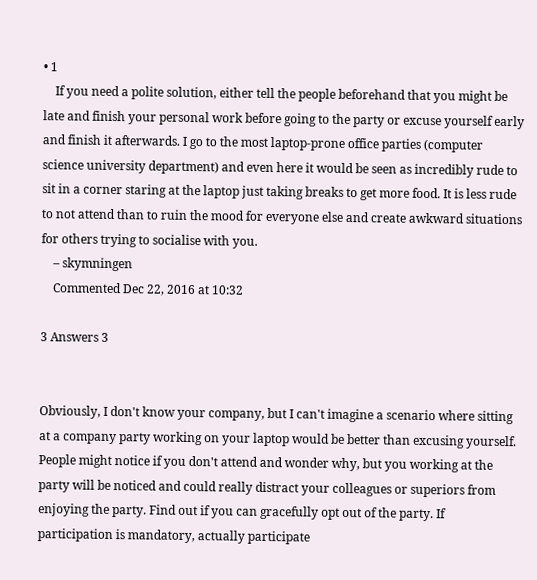• 1
    If you need a polite solution, either tell the people beforehand that you might be late and finish your personal work before going to the party or excuse yourself early and finish it afterwards. I go to the most laptop-prone office parties (computer science university department) and even here it would be seen as incredibly rude to sit in a corner staring at the laptop just taking breaks to get more food. It is less rude to not attend than to ruin the mood for everyone else and create awkward situations for others trying to socialise with you.
    – skymningen
    Commented Dec 22, 2016 at 10:32

3 Answers 3


Obviously, I don't know your company, but I can't imagine a scenario where sitting at a company party working on your laptop would be better than excusing yourself. People might notice if you don't attend and wonder why, but you working at the party will be noticed and could really distract your colleagues or superiors from enjoying the party. Find out if you can gracefully opt out of the party. If participation is mandatory, actually participate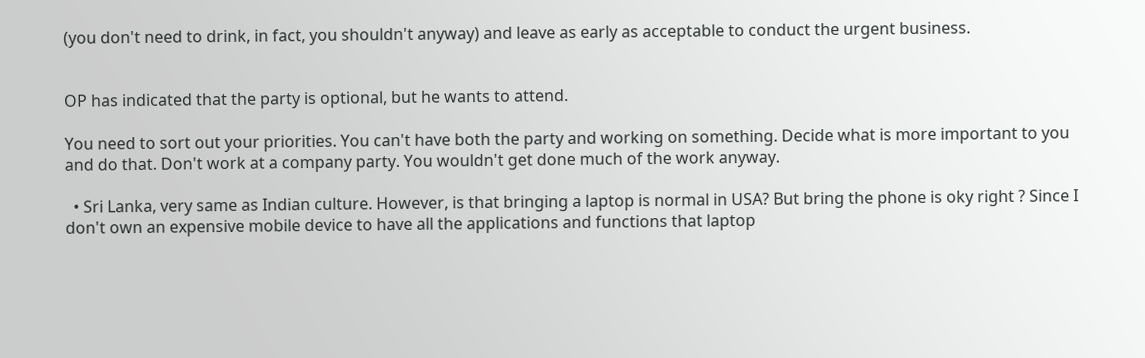(you don't need to drink, in fact, you shouldn't anyway) and leave as early as acceptable to conduct the urgent business.


OP has indicated that the party is optional, but he wants to attend.

You need to sort out your priorities. You can't have both the party and working on something. Decide what is more important to you and do that. Don't work at a company party. You wouldn't get done much of the work anyway.

  • Sri Lanka, very same as Indian culture. However, is that bringing a laptop is normal in USA? But bring the phone is oky right ? Since I don't own an expensive mobile device to have all the applications and functions that laptop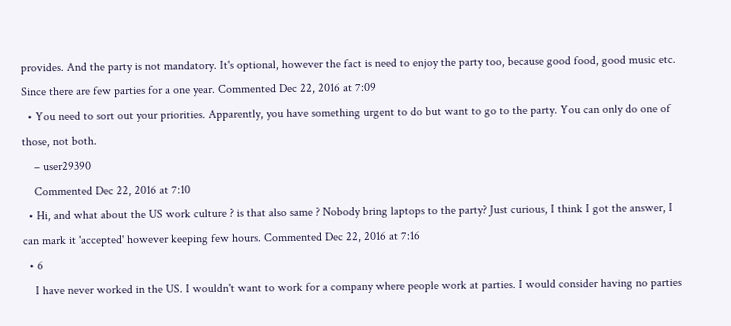provides. And the party is not mandatory. It's optional, however the fact is need to enjoy the party too, because good food, good music etc. Since there are few parties for a one year. Commented Dec 22, 2016 at 7:09
  • You need to sort out your priorities. Apparently, you have something urgent to do but want to go to the party. You can only do one of those, not both.
    – user29390
    Commented Dec 22, 2016 at 7:10
  • Hi, and what about the US work culture ? is that also same ? Nobody bring laptops to the party? Just curious, I think I got the answer, I can mark it 'accepted' however keeping few hours. Commented Dec 22, 2016 at 7:16
  • 6
    I have never worked in the US. I wouldn't want to work for a company where people work at parties. I would consider having no parties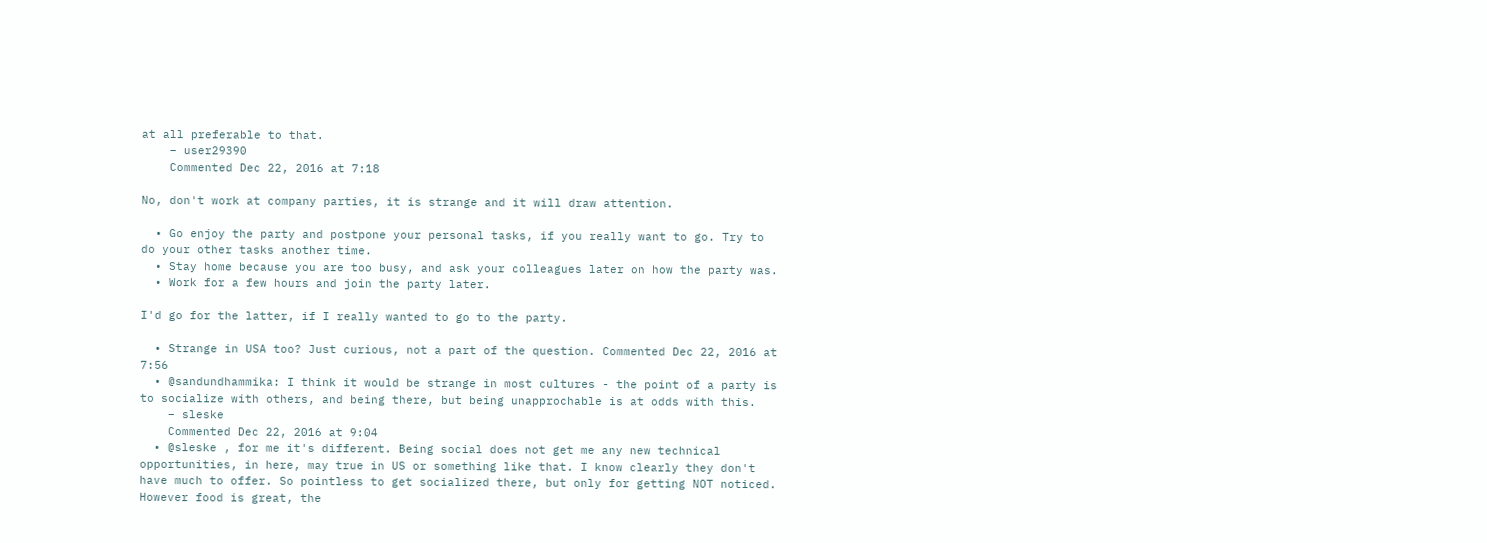at all preferable to that.
    – user29390
    Commented Dec 22, 2016 at 7:18

No, don't work at company parties, it is strange and it will draw attention.

  • Go enjoy the party and postpone your personal tasks, if you really want to go. Try to do your other tasks another time.
  • Stay home because you are too busy, and ask your colleagues later on how the party was.
  • Work for a few hours and join the party later.

I'd go for the latter, if I really wanted to go to the party.

  • Strange in USA too? Just curious, not a part of the question. Commented Dec 22, 2016 at 7:56
  • @sandundhammika: I think it would be strange in most cultures - the point of a party is to socialize with others, and being there, but being unapprochable is at odds with this.
    – sleske
    Commented Dec 22, 2016 at 9:04
  • @sleske , for me it's different. Being social does not get me any new technical opportunities, in here, may true in US or something like that. I know clearly they don't have much to offer. So pointless to get socialized there, but only for getting NOT noticed. However food is great, the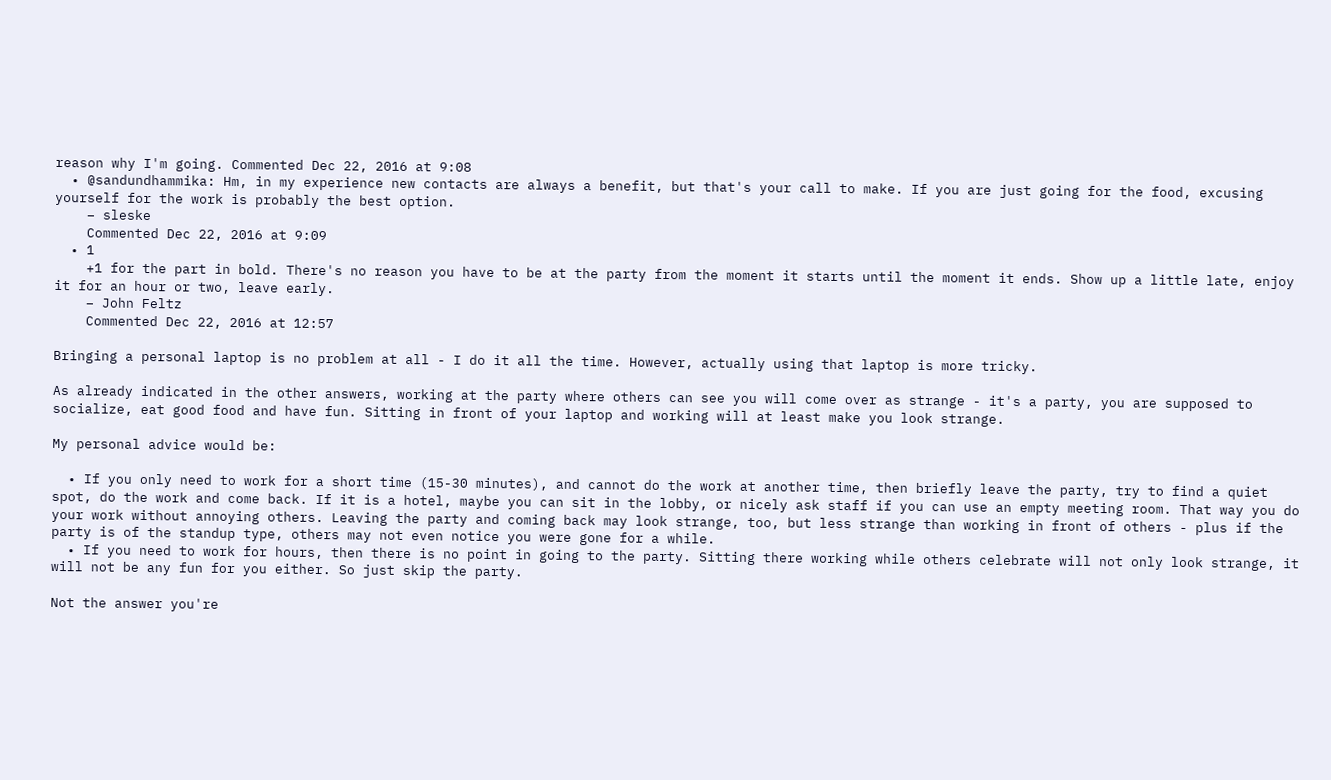reason why I'm going. Commented Dec 22, 2016 at 9:08
  • @sandundhammika: Hm, in my experience new contacts are always a benefit, but that's your call to make. If you are just going for the food, excusing yourself for the work is probably the best option.
    – sleske
    Commented Dec 22, 2016 at 9:09
  • 1
    +1 for the part in bold. There's no reason you have to be at the party from the moment it starts until the moment it ends. Show up a little late, enjoy it for an hour or two, leave early.
    – John Feltz
    Commented Dec 22, 2016 at 12:57

Bringing a personal laptop is no problem at all - I do it all the time. However, actually using that laptop is more tricky.

As already indicated in the other answers, working at the party where others can see you will come over as strange - it's a party, you are supposed to socialize, eat good food and have fun. Sitting in front of your laptop and working will at least make you look strange.

My personal advice would be:

  • If you only need to work for a short time (15-30 minutes), and cannot do the work at another time, then briefly leave the party, try to find a quiet spot, do the work and come back. If it is a hotel, maybe you can sit in the lobby, or nicely ask staff if you can use an empty meeting room. That way you do your work without annoying others. Leaving the party and coming back may look strange, too, but less strange than working in front of others - plus if the party is of the standup type, others may not even notice you were gone for a while.
  • If you need to work for hours, then there is no point in going to the party. Sitting there working while others celebrate will not only look strange, it will not be any fun for you either. So just skip the party.

Not the answer you're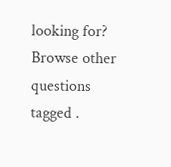looking for? Browse other questions tagged .